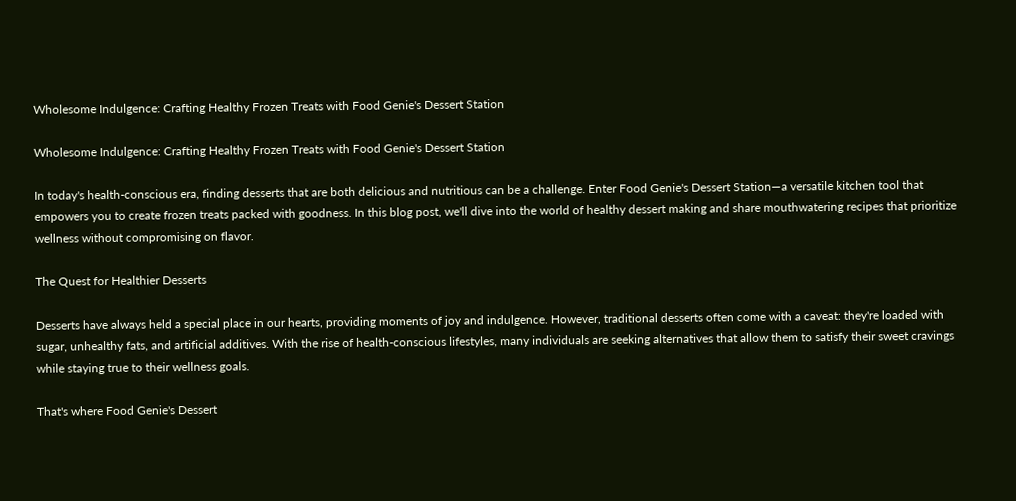Wholesome Indulgence: Crafting Healthy Frozen Treats with Food Genie's Dessert Station

Wholesome Indulgence: Crafting Healthy Frozen Treats with Food Genie's Dessert Station

In today's health-conscious era, finding desserts that are both delicious and nutritious can be a challenge. Enter Food Genie's Dessert Station—a versatile kitchen tool that empowers you to create frozen treats packed with goodness. In this blog post, we'll dive into the world of healthy dessert making and share mouthwatering recipes that prioritize wellness without compromising on flavor.

The Quest for Healthier Desserts

Desserts have always held a special place in our hearts, providing moments of joy and indulgence. However, traditional desserts often come with a caveat: they're loaded with sugar, unhealthy fats, and artificial additives. With the rise of health-conscious lifestyles, many individuals are seeking alternatives that allow them to satisfy their sweet cravings while staying true to their wellness goals.

That's where Food Genie's Dessert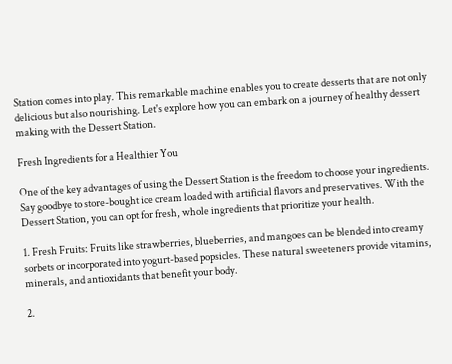Station comes into play. This remarkable machine enables you to create desserts that are not only delicious but also nourishing. Let's explore how you can embark on a journey of healthy dessert making with the Dessert Station.

Fresh Ingredients for a Healthier You

One of the key advantages of using the Dessert Station is the freedom to choose your ingredients. Say goodbye to store-bought ice cream loaded with artificial flavors and preservatives. With the Dessert Station, you can opt for fresh, whole ingredients that prioritize your health.

1. Fresh Fruits: Fruits like strawberries, blueberries, and mangoes can be blended into creamy sorbets or incorporated into yogurt-based popsicles. These natural sweeteners provide vitamins, minerals, and antioxidants that benefit your body.

2.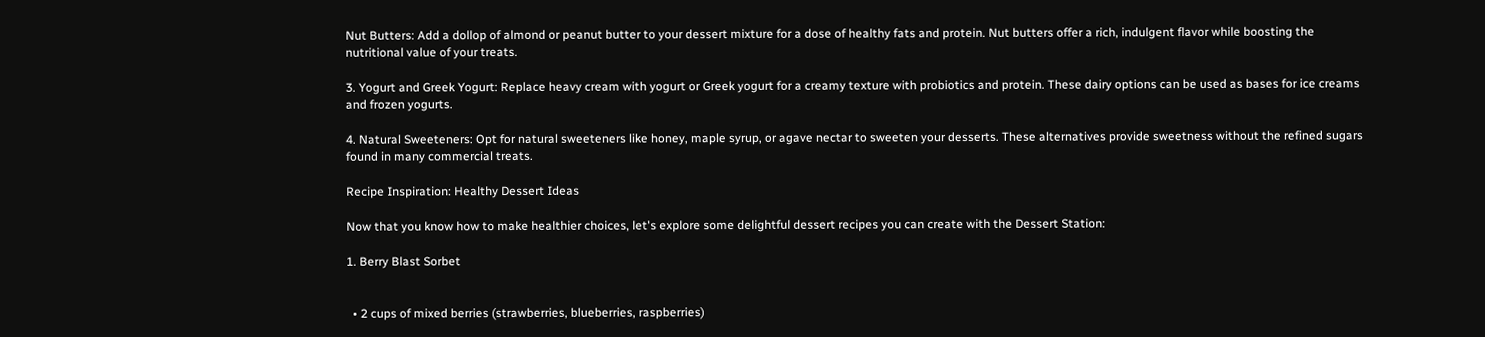Nut Butters: Add a dollop of almond or peanut butter to your dessert mixture for a dose of healthy fats and protein. Nut butters offer a rich, indulgent flavor while boosting the nutritional value of your treats.

3. Yogurt and Greek Yogurt: Replace heavy cream with yogurt or Greek yogurt for a creamy texture with probiotics and protein. These dairy options can be used as bases for ice creams and frozen yogurts.

4. Natural Sweeteners: Opt for natural sweeteners like honey, maple syrup, or agave nectar to sweeten your desserts. These alternatives provide sweetness without the refined sugars found in many commercial treats.

Recipe Inspiration: Healthy Dessert Ideas

Now that you know how to make healthier choices, let's explore some delightful dessert recipes you can create with the Dessert Station:

1. Berry Blast Sorbet


  • 2 cups of mixed berries (strawberries, blueberries, raspberries)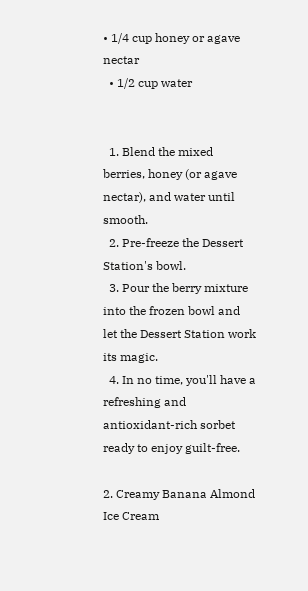• 1/4 cup honey or agave nectar
  • 1/2 cup water


  1. Blend the mixed berries, honey (or agave nectar), and water until smooth.
  2. Pre-freeze the Dessert Station's bowl.
  3. Pour the berry mixture into the frozen bowl and let the Dessert Station work its magic.
  4. In no time, you'll have a refreshing and antioxidant-rich sorbet ready to enjoy guilt-free.

2. Creamy Banana Almond Ice Cream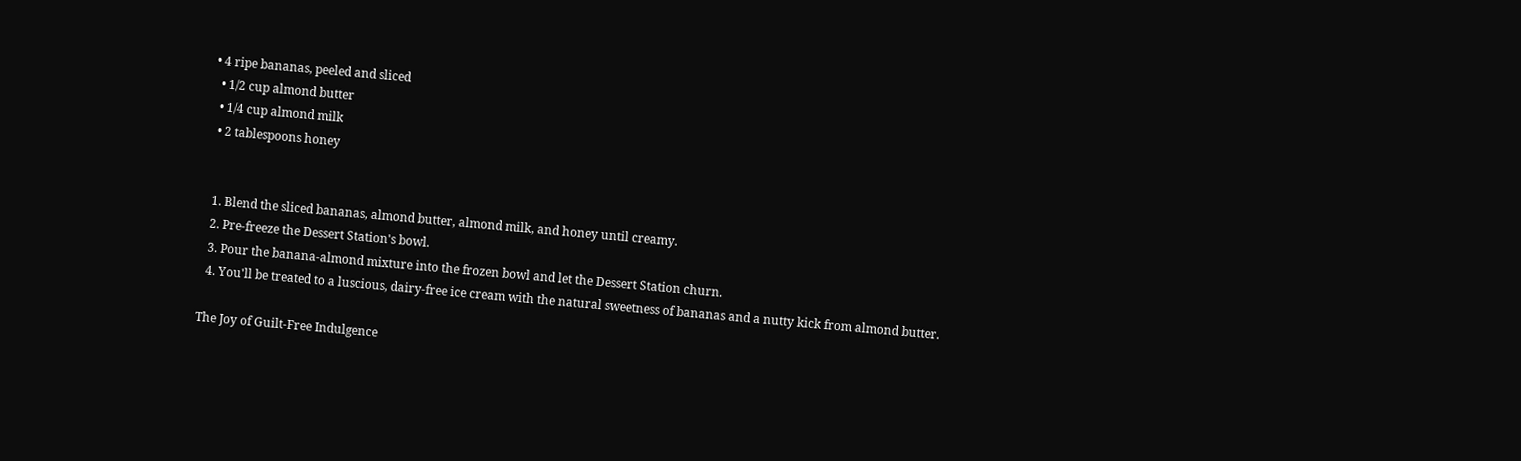• 4 ripe bananas, peeled and sliced
  • 1/2 cup almond butter
  • 1/4 cup almond milk
  • 2 tablespoons honey


  1. Blend the sliced bananas, almond butter, almond milk, and honey until creamy.
  2. Pre-freeze the Dessert Station's bowl.
  3. Pour the banana-almond mixture into the frozen bowl and let the Dessert Station churn.
  4. You'll be treated to a luscious, dairy-free ice cream with the natural sweetness of bananas and a nutty kick from almond butter.

The Joy of Guilt-Free Indulgence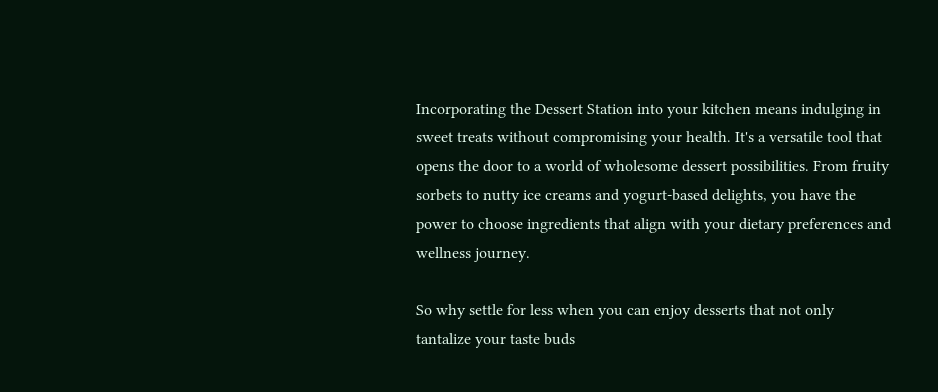Incorporating the Dessert Station into your kitchen means indulging in sweet treats without compromising your health. It's a versatile tool that opens the door to a world of wholesome dessert possibilities. From fruity sorbets to nutty ice creams and yogurt-based delights, you have the power to choose ingredients that align with your dietary preferences and wellness journey.

So why settle for less when you can enjoy desserts that not only tantalize your taste buds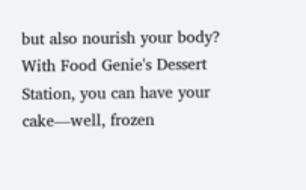but also nourish your body? With Food Genie's Dessert Station, you can have your cake—well, frozen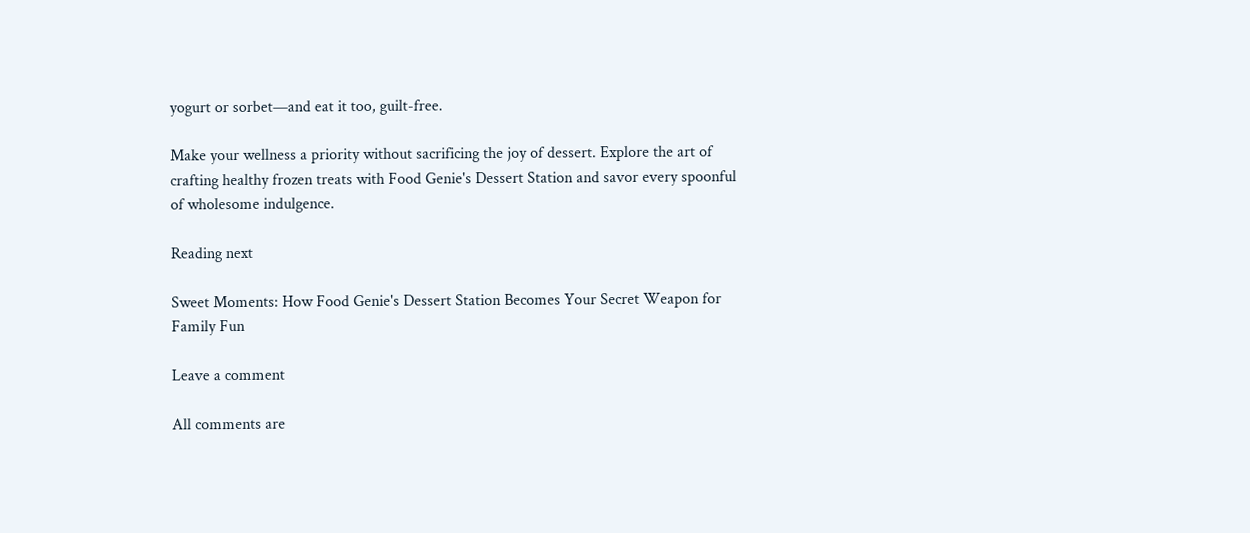yogurt or sorbet—and eat it too, guilt-free.

Make your wellness a priority without sacrificing the joy of dessert. Explore the art of crafting healthy frozen treats with Food Genie's Dessert Station and savor every spoonful of wholesome indulgence.

Reading next

Sweet Moments: How Food Genie's Dessert Station Becomes Your Secret Weapon for Family Fun

Leave a comment

All comments are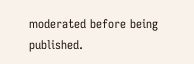moderated before being published.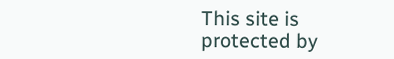This site is protected by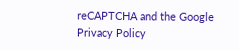reCAPTCHA and the Google Privacy Policy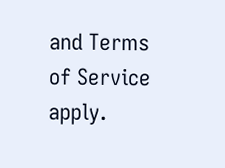and Terms of Service apply.